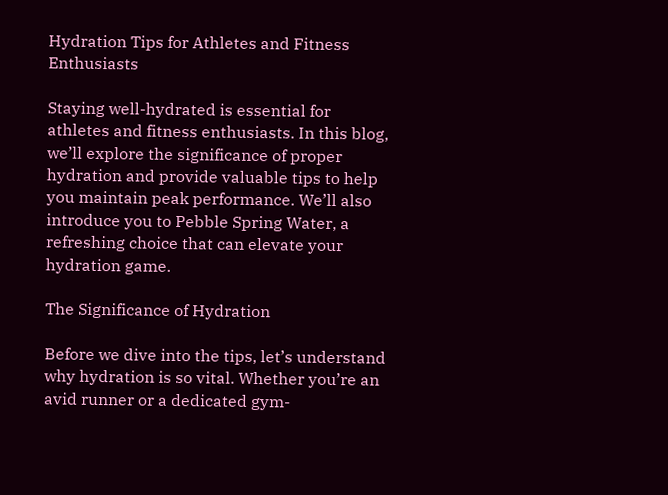Hydration Tips for Athletes and Fitness Enthusiasts

Staying well-hydrated is essential for athletes and fitness enthusiasts. In this blog, we’ll explore the significance of proper hydration and provide valuable tips to help you maintain peak performance. We’ll also introduce you to Pebble Spring Water, a refreshing choice that can elevate your hydration game.

The Significance of Hydration

Before we dive into the tips, let’s understand why hydration is so vital. Whether you’re an avid runner or a dedicated gym-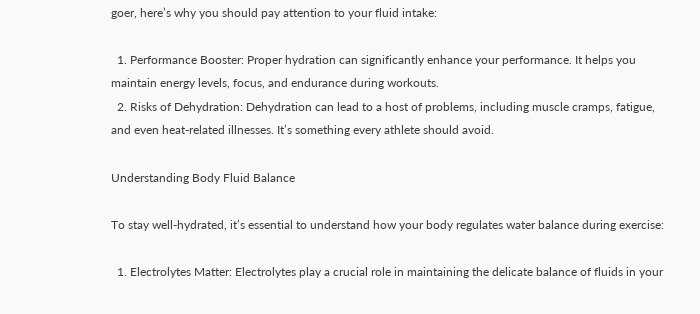goer, here’s why you should pay attention to your fluid intake:

  1. Performance Booster: Proper hydration can significantly enhance your performance. It helps you maintain energy levels, focus, and endurance during workouts.
  2. Risks of Dehydration: Dehydration can lead to a host of problems, including muscle cramps, fatigue, and even heat-related illnesses. It’s something every athlete should avoid.

Understanding Body Fluid Balance

To stay well-hydrated, it’s essential to understand how your body regulates water balance during exercise:

  1. Electrolytes Matter: Electrolytes play a crucial role in maintaining the delicate balance of fluids in your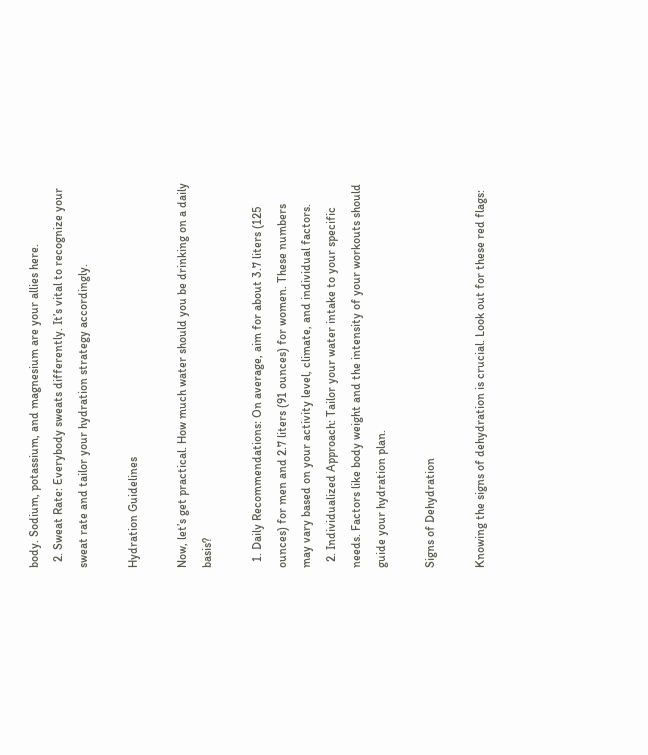body. Sodium, potassium, and magnesium are your allies here.
  2. Sweat Rate: Everybody sweats differently. It’s vital to recognize your sweat rate and tailor your hydration strategy accordingly.

Hydration Guidelines

Now, let’s get practical. How much water should you be drinking on a daily basis?

  1. Daily Recommendations: On average, aim for about 3.7 liters (125 ounces) for men and 2.7 liters (91 ounces) for women. These numbers may vary based on your activity level, climate, and individual factors.
  2. Individualized Approach: Tailor your water intake to your specific needs. Factors like body weight and the intensity of your workouts should guide your hydration plan.

Signs of Dehydration

Knowing the signs of dehydration is crucial. Look out for these red flags: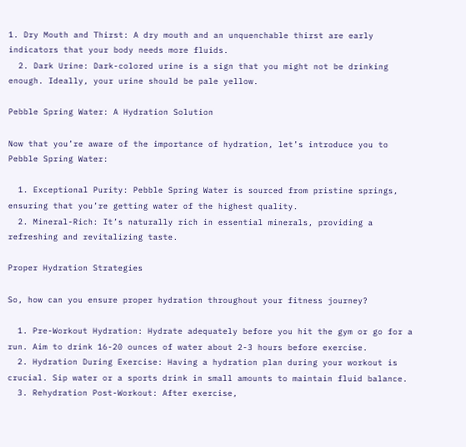1. Dry Mouth and Thirst: A dry mouth and an unquenchable thirst are early indicators that your body needs more fluids.
  2. Dark Urine: Dark-colored urine is a sign that you might not be drinking enough. Ideally, your urine should be pale yellow.

Pebble Spring Water: A Hydration Solution

Now that you’re aware of the importance of hydration, let’s introduce you to Pebble Spring Water:

  1. Exceptional Purity: Pebble Spring Water is sourced from pristine springs, ensuring that you’re getting water of the highest quality.
  2. Mineral-Rich: It’s naturally rich in essential minerals, providing a refreshing and revitalizing taste.

Proper Hydration Strategies

So, how can you ensure proper hydration throughout your fitness journey?

  1. Pre-Workout Hydration: Hydrate adequately before you hit the gym or go for a run. Aim to drink 16-20 ounces of water about 2-3 hours before exercise.
  2. Hydration During Exercise: Having a hydration plan during your workout is crucial. Sip water or a sports drink in small amounts to maintain fluid balance.
  3. Rehydration Post-Workout: After exercise,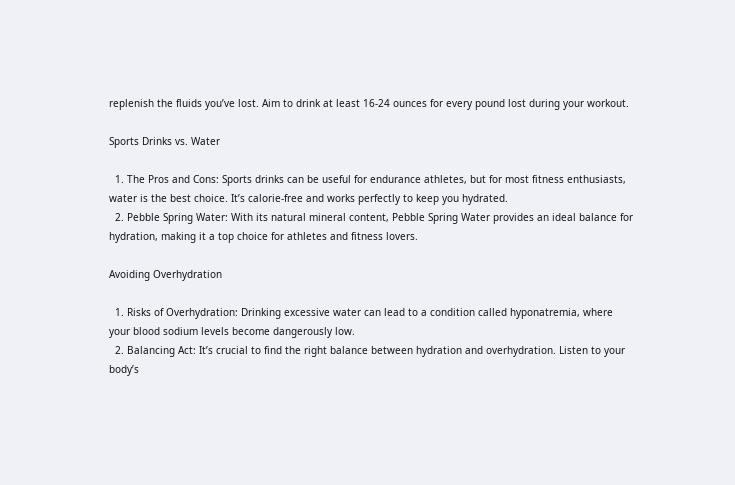replenish the fluids you’ve lost. Aim to drink at least 16-24 ounces for every pound lost during your workout.

Sports Drinks vs. Water

  1. The Pros and Cons: Sports drinks can be useful for endurance athletes, but for most fitness enthusiasts, water is the best choice. It’s calorie-free and works perfectly to keep you hydrated.
  2. Pebble Spring Water: With its natural mineral content, Pebble Spring Water provides an ideal balance for hydration, making it a top choice for athletes and fitness lovers.

Avoiding Overhydration

  1. Risks of Overhydration: Drinking excessive water can lead to a condition called hyponatremia, where your blood sodium levels become dangerously low.
  2. Balancing Act: It’s crucial to find the right balance between hydration and overhydration. Listen to your body’s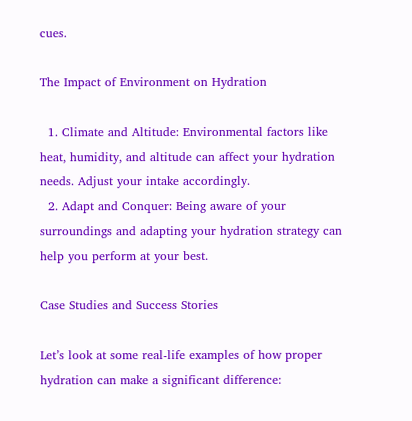cues.

The Impact of Environment on Hydration

  1. Climate and Altitude: Environmental factors like heat, humidity, and altitude can affect your hydration needs. Adjust your intake accordingly.
  2. Adapt and Conquer: Being aware of your surroundings and adapting your hydration strategy can help you perform at your best.

Case Studies and Success Stories

Let’s look at some real-life examples of how proper hydration can make a significant difference: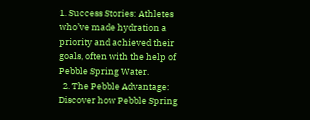1. Success Stories: Athletes who’ve made hydration a priority and achieved their goals, often with the help of Pebble Spring Water.
  2. The Pebble Advantage: Discover how Pebble Spring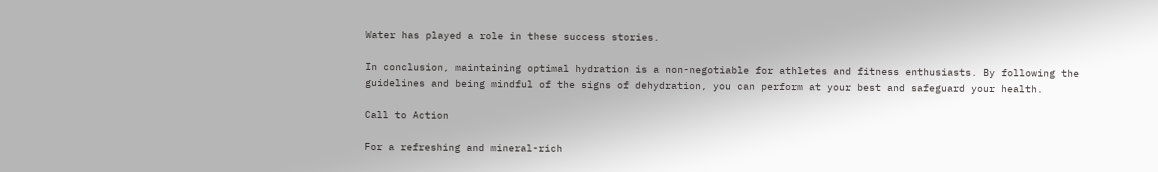Water has played a role in these success stories.

In conclusion, maintaining optimal hydration is a non-negotiable for athletes and fitness enthusiasts. By following the guidelines and being mindful of the signs of dehydration, you can perform at your best and safeguard your health.

Call to Action

For a refreshing and mineral-rich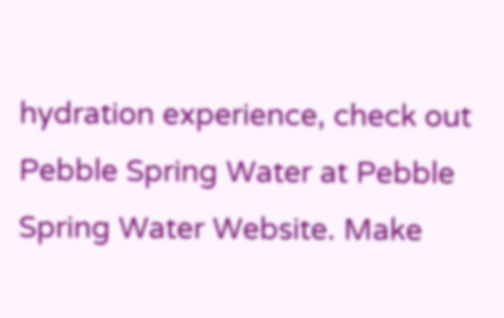hydration experience, check out Pebble Spring Water at Pebble Spring Water Website. Make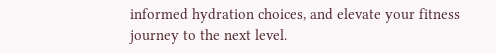informed hydration choices, and elevate your fitness journey to the next level.